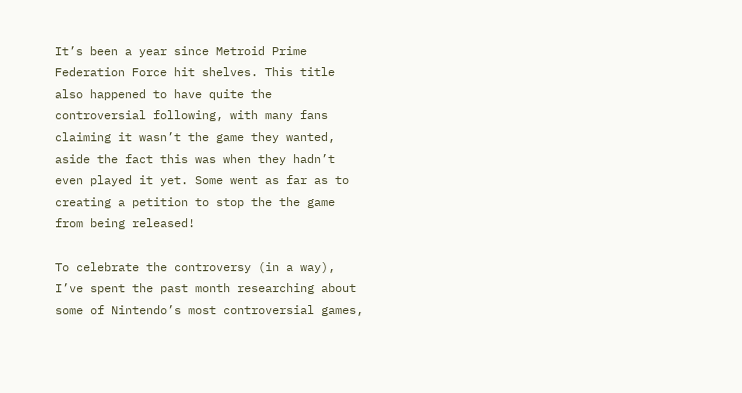It’s been a year since Metroid Prime Federation Force hit shelves. This title also happened to have quite the controversial following, with many fans claiming it wasn’t the game they wanted, aside the fact this was when they hadn’t even played it yet. Some went as far as to creating a petition to stop the the game from being released!

To celebrate the controversy (in a way), I’ve spent the past month researching about some of Nintendo’s most controversial games,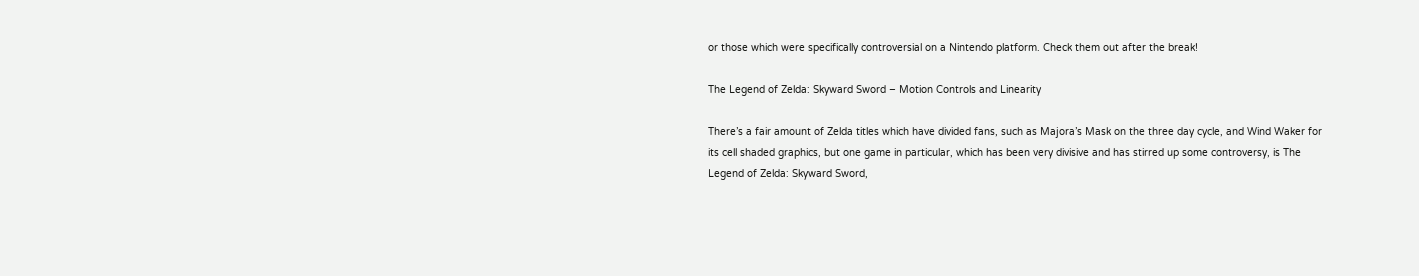or those which were specifically controversial on a Nintendo platform. Check them out after the break!

The Legend of Zelda: Skyward Sword – Motion Controls and Linearity

There’s a fair amount of Zelda titles which have divided fans, such as Majora’s Mask on the three day cycle, and Wind Waker for its cell shaded graphics, but one game in particular, which has been very divisive and has stirred up some controversy, is The Legend of Zelda: Skyward Sword,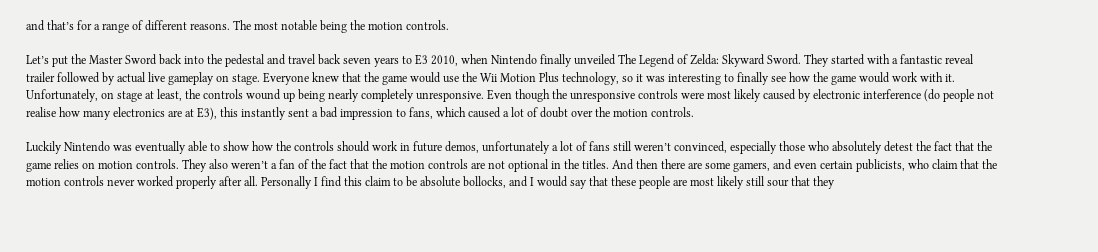and that’s for a range of different reasons. The most notable being the motion controls.

Let’s put the Master Sword back into the pedestal and travel back seven years to E3 2010, when Nintendo finally unveiled The Legend of Zelda: Skyward Sword. They started with a fantastic reveal trailer followed by actual live gameplay on stage. Everyone knew that the game would use the Wii Motion Plus technology, so it was interesting to finally see how the game would work with it. Unfortunately, on stage at least, the controls wound up being nearly completely unresponsive. Even though the unresponsive controls were most likely caused by electronic interference (do people not realise how many electronics are at E3), this instantly sent a bad impression to fans, which caused a lot of doubt over the motion controls.

Luckily Nintendo was eventually able to show how the controls should work in future demos, unfortunately a lot of fans still weren’t convinced, especially those who absolutely detest the fact that the game relies on motion controls. They also weren’t a fan of the fact that the motion controls are not optional in the titles. And then there are some gamers, and even certain publicists, who claim that the motion controls never worked properly after all. Personally I find this claim to be absolute bollocks, and I would say that these people are most likely still sour that they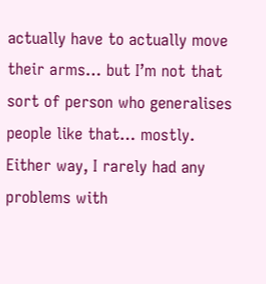actually have to actually move their arms… but I’m not that sort of person who generalises people like that… mostly. Either way, I rarely had any problems with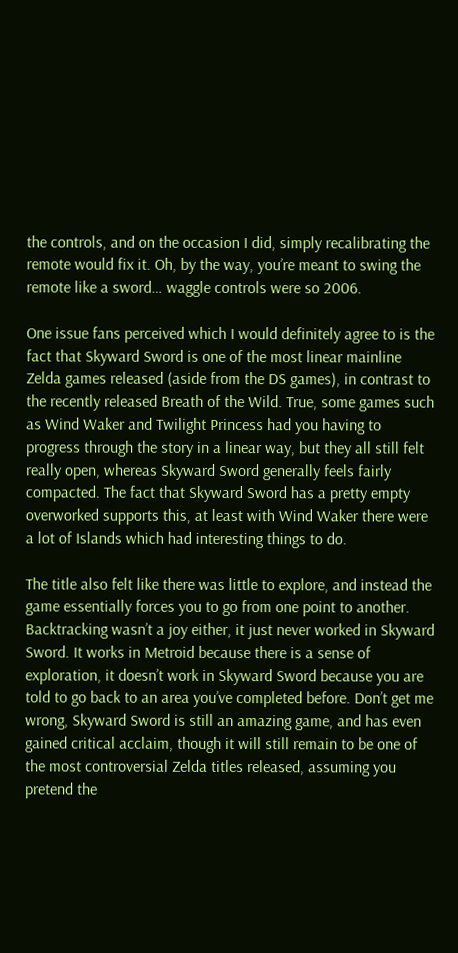the controls, and on the occasion I did, simply recalibrating the remote would fix it. Oh, by the way, you’re meant to swing the remote like a sword… waggle controls were so 2006.

One issue fans perceived which I would definitely agree to is the fact that Skyward Sword is one of the most linear mainline Zelda games released (aside from the DS games), in contrast to the recently released Breath of the Wild. True, some games such as Wind Waker and Twilight Princess had you having to progress through the story in a linear way, but they all still felt really open, whereas Skyward Sword generally feels fairly compacted. The fact that Skyward Sword has a pretty empty overworked supports this, at least with Wind Waker there were a lot of Islands which had interesting things to do.

The title also felt like there was little to explore, and instead the game essentially forces you to go from one point to another. Backtracking wasn’t a joy either, it just never worked in Skyward Sword. It works in Metroid because there is a sense of exploration, it doesn’t work in Skyward Sword because you are told to go back to an area you’ve completed before. Don’t get me wrong, Skyward Sword is still an amazing game, and has even gained critical acclaim, though it will still remain to be one of the most controversial Zelda titles released, assuming you pretend the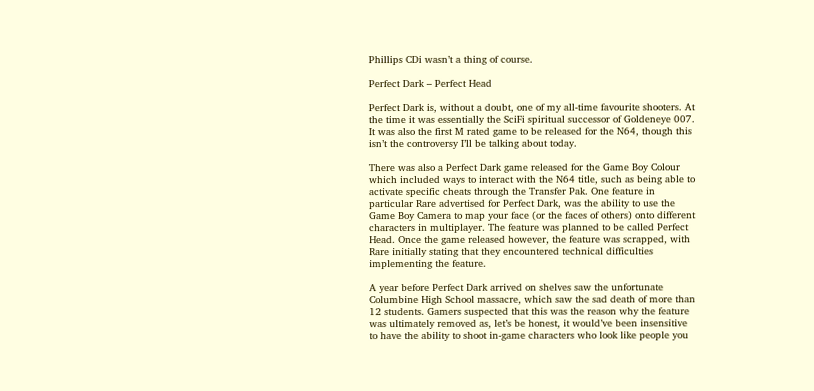Phillips CDi wasn’t a thing of course.

Perfect Dark – Perfect Head

Perfect Dark is, without a doubt, one of my all-time favourite shooters. At the time it was essentially the SciFi spiritual successor of Goldeneye 007. It was also the first M rated game to be released for the N64, though this isn’t the controversy I’ll be talking about today.

There was also a Perfect Dark game released for the Game Boy Colour which included ways to interact with the N64 title, such as being able to activate specific cheats through the Transfer Pak. One feature in particular Rare advertised for Perfect Dark, was the ability to use the Game Boy Camera to map your face (or the faces of others) onto different characters in multiplayer. The feature was planned to be called Perfect Head. Once the game released however, the feature was scrapped, with Rare initially stating that they encountered technical difficulties implementing the feature.

A year before Perfect Dark arrived on shelves saw the unfortunate Columbine High School massacre, which saw the sad death of more than 12 students. Gamers suspected that this was the reason why the feature was ultimately removed as, let’s be honest, it would’ve been insensitive to have the ability to shoot in-game characters who look like people you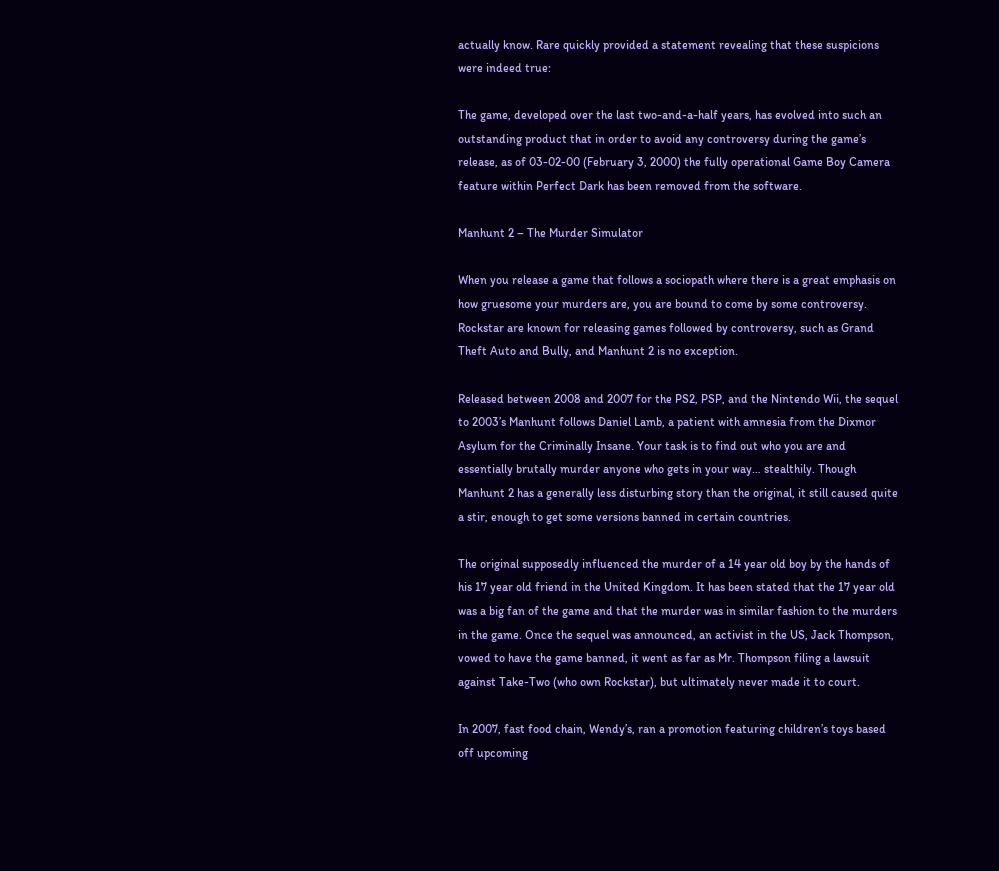actually know. Rare quickly provided a statement revealing that these suspicions were indeed true:

The game, developed over the last two-and-a-half years, has evolved into such an outstanding product that in order to avoid any controversy during the game’s release, as of 03-02-00 (February 3, 2000) the fully operational Game Boy Camera feature within Perfect Dark has been removed from the software.

Manhunt 2 – The Murder Simulator

When you release a game that follows a sociopath where there is a great emphasis on how gruesome your murders are, you are bound to come by some controversy. Rockstar are known for releasing games followed by controversy, such as Grand Theft Auto and Bully, and Manhunt 2 is no exception.

Released between 2008 and 2007 for the PS2, PSP, and the Nintendo Wii, the sequel to 2003’s Manhunt follows Daniel Lamb, a patient with amnesia from the Dixmor Asylum for the Criminally Insane. Your task is to find out who you are and essentially brutally murder anyone who gets in your way… stealthily. Though Manhunt 2 has a generally less disturbing story than the original, it still caused quite a stir, enough to get some versions banned in certain countries.

The original supposedly influenced the murder of a 14 year old boy by the hands of his 17 year old friend in the United Kingdom. It has been stated that the 17 year old was a big fan of the game and that the murder was in similar fashion to the murders in the game. Once the sequel was announced, an activist in the US, Jack Thompson, vowed to have the game banned, it went as far as Mr. Thompson filing a lawsuit against Take-Two (who own Rockstar), but ultimately never made it to court.

In 2007, fast food chain, Wendy’s, ran a promotion featuring children’s toys based off upcoming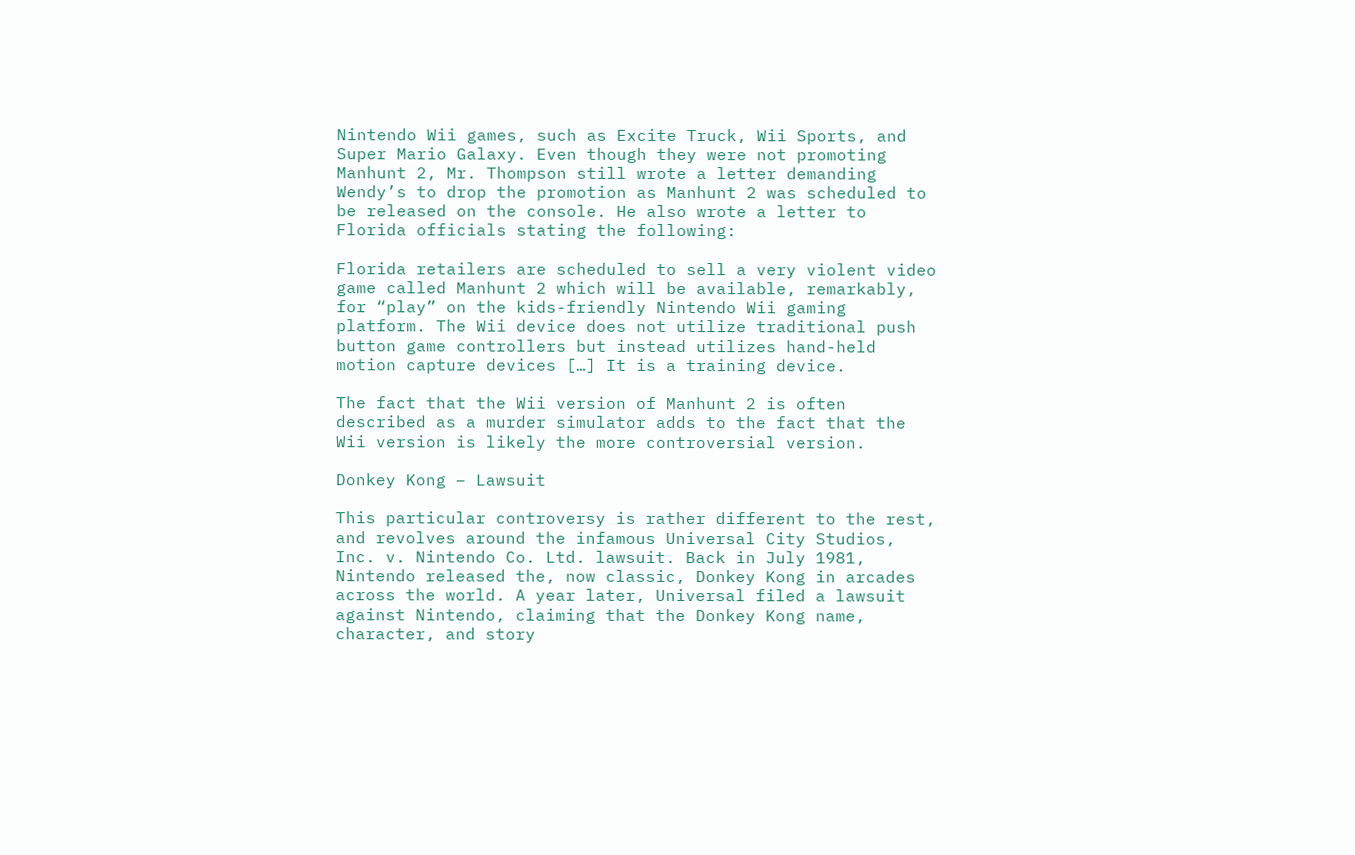Nintendo Wii games, such as Excite Truck, Wii Sports, and Super Mario Galaxy. Even though they were not promoting Manhunt 2, Mr. Thompson still wrote a letter demanding Wendy’s to drop the promotion as Manhunt 2 was scheduled to be released on the console. He also wrote a letter to Florida officials stating the following:

Florida retailers are scheduled to sell a very violent video game called Manhunt 2 which will be available, remarkably, for “play” on the kids-friendly Nintendo Wii gaming platform. The Wii device does not utilize traditional push button game controllers but instead utilizes hand-held motion capture devices […] It is a training device.

The fact that the Wii version of Manhunt 2 is often described as a murder simulator adds to the fact that the Wii version is likely the more controversial version.

Donkey Kong – Lawsuit

This particular controversy is rather different to the rest, and revolves around the infamous Universal City Studios, Inc. v. Nintendo Co. Ltd. lawsuit. Back in July 1981, Nintendo released the, now classic, Donkey Kong in arcades across the world. A year later, Universal filed a lawsuit against Nintendo, claiming that the Donkey Kong name, character, and story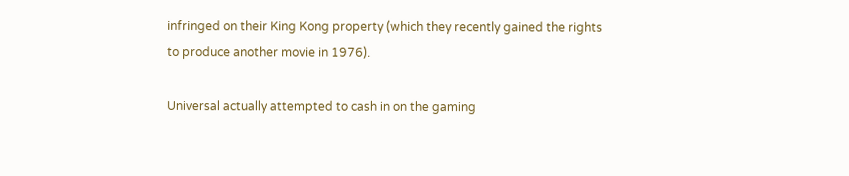infringed on their King Kong property (which they recently gained the rights to produce another movie in 1976).

Universal actually attempted to cash in on the gaming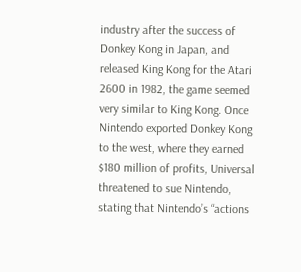industry after the success of Donkey Kong in Japan, and released King Kong for the Atari 2600 in 1982, the game seemed very similar to King Kong. Once Nintendo exported Donkey Kong to the west, where they earned $180 million of profits, Universal threatened to sue Nintendo, stating that Nintendo’s “actions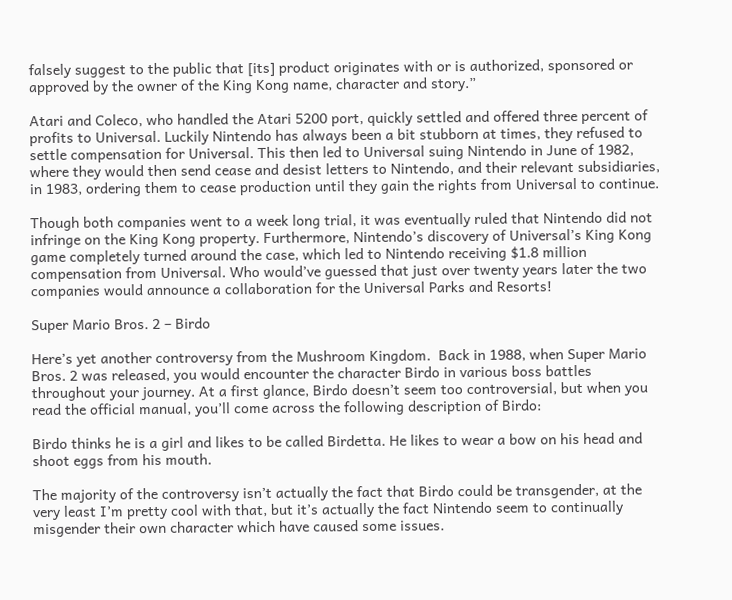falsely suggest to the public that [its] product originates with or is authorized, sponsored or approved by the owner of the King Kong name, character and story.”

Atari and Coleco, who handled the Atari 5200 port, quickly settled and offered three percent of profits to Universal. Luckily Nintendo has always been a bit stubborn at times, they refused to settle compensation for Universal. This then led to Universal suing Nintendo in June of 1982, where they would then send cease and desist letters to Nintendo, and their relevant subsidiaries, in 1983, ordering them to cease production until they gain the rights from Universal to continue.

Though both companies went to a week long trial, it was eventually ruled that Nintendo did not infringe on the King Kong property. Furthermore, Nintendo’s discovery of Universal’s King Kong game completely turned around the case, which led to Nintendo receiving $1.8 million compensation from Universal. Who would’ve guessed that just over twenty years later the two companies would announce a collaboration for the Universal Parks and Resorts!

Super Mario Bros. 2 – Birdo

Here’s yet another controversy from the Mushroom Kingdom.  Back in 1988, when Super Mario Bros. 2 was released, you would encounter the character Birdo in various boss battles throughout your journey. At a first glance, Birdo doesn’t seem too controversial, but when you read the official manual, you’ll come across the following description of Birdo:

Birdo thinks he is a girl and likes to be called Birdetta. He likes to wear a bow on his head and shoot eggs from his mouth.

The majority of the controversy isn’t actually the fact that Birdo could be transgender, at the very least I’m pretty cool with that, but it’s actually the fact Nintendo seem to continually misgender their own character which have caused some issues.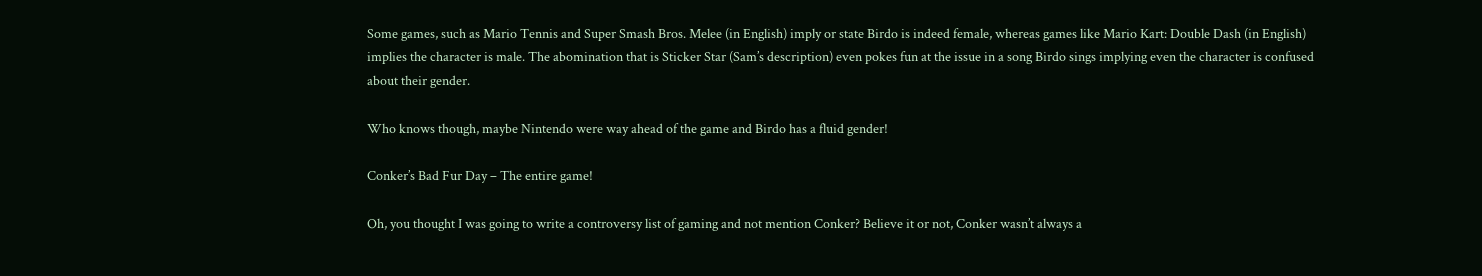Some games, such as Mario Tennis and Super Smash Bros. Melee (in English) imply or state Birdo is indeed female, whereas games like Mario Kart: Double Dash (in English) implies the character is male. The abomination that is Sticker Star (Sam’s description) even pokes fun at the issue in a song Birdo sings implying even the character is confused about their gender.

Who knows though, maybe Nintendo were way ahead of the game and Birdo has a fluid gender!

Conker’s Bad Fur Day – The entire game!

Oh, you thought I was going to write a controversy list of gaming and not mention Conker? Believe it or not, Conker wasn’t always a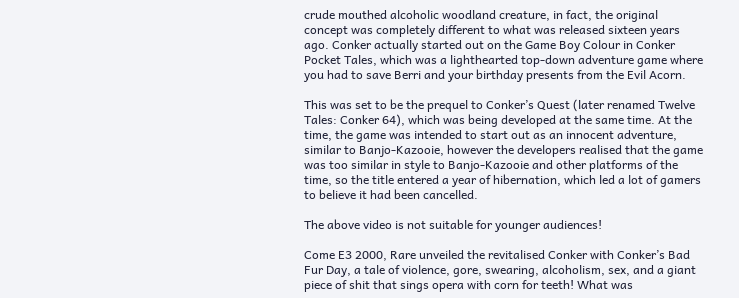crude mouthed alcoholic woodland creature, in fact, the original concept was completely different to what was released sixteen years ago. Conker actually started out on the Game Boy Colour in Conker Pocket Tales, which was a lighthearted top-down adventure game where you had to save Berri and your birthday presents from the Evil Acorn.

This was set to be the prequel to Conker’s Quest (later renamed Twelve Tales: Conker 64), which was being developed at the same time. At the time, the game was intended to start out as an innocent adventure, similar to Banjo-Kazooie, however the developers realised that the game was too similar in style to Banjo-Kazooie and other platforms of the time, so the title entered a year of hibernation, which led a lot of gamers to believe it had been cancelled.

The above video is not suitable for younger audiences!

Come E3 2000, Rare unveiled the revitalised Conker with Conker’s Bad Fur Day, a tale of violence, gore, swearing, alcoholism, sex, and a giant piece of shit that sings opera with corn for teeth! What was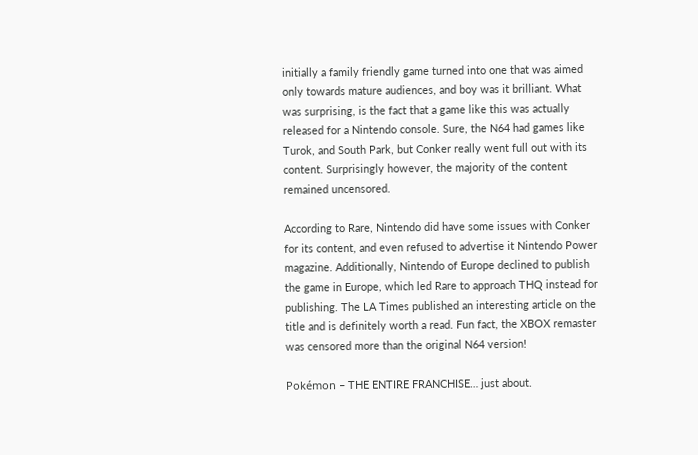initially a family friendly game turned into one that was aimed only towards mature audiences, and boy was it brilliant. What was surprising, is the fact that a game like this was actually released for a Nintendo console. Sure, the N64 had games like Turok, and South Park, but Conker really went full out with its content. Surprisingly however, the majority of the content remained uncensored.

According to Rare, Nintendo did have some issues with Conker for its content, and even refused to advertise it Nintendo Power magazine. Additionally, Nintendo of Europe declined to publish the game in Europe, which led Rare to approach THQ instead for publishing. The LA Times published an interesting article on the title and is definitely worth a read. Fun fact, the XBOX remaster was censored more than the original N64 version!

Pokémon – THE ENTIRE FRANCHISE… just about.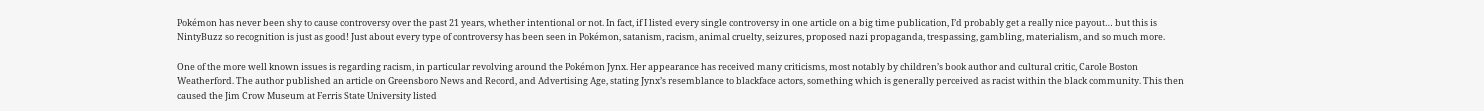Pokémon has never been shy to cause controversy over the past 21 years, whether intentional or not. In fact, if I listed every single controversy in one article on a big time publication, I’d probably get a really nice payout… but this is NintyBuzz so recognition is just as good! Just about every type of controversy has been seen in Pokémon, satanism, racism, animal cruelty, seizures, proposed nazi propaganda, trespassing, gambling, materialism, and so much more.

One of the more well known issues is regarding racism, in particular revolving around the Pokémon Jynx. Her appearance has received many criticisms, most notably by children’s book author and cultural critic, Carole Boston Weatherford. The author published an article on Greensboro News and Record, and Advertising Age, stating Jynx’s resemblance to blackface actors, something which is generally perceived as racist within the black community. This then caused the Jim Crow Museum at Ferris State University listed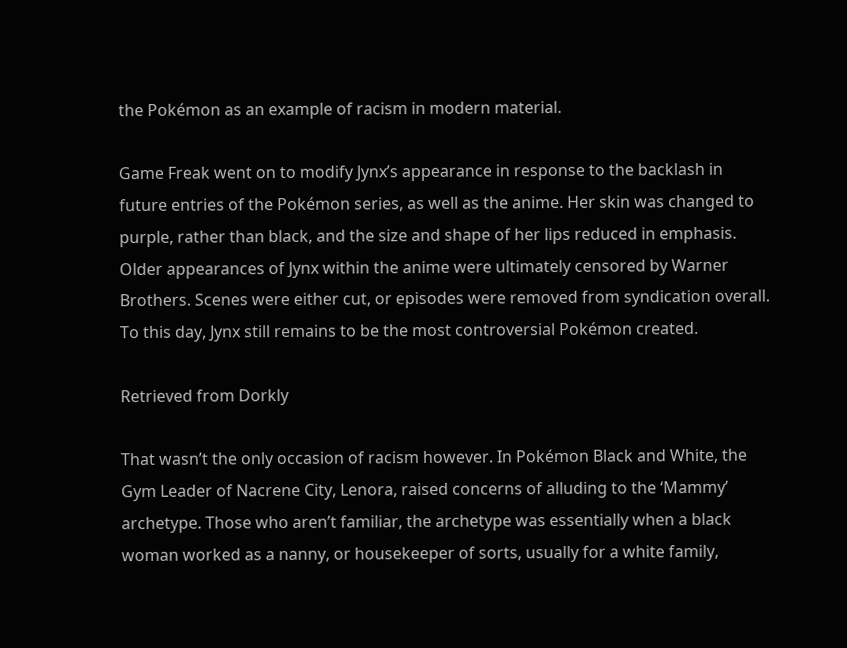the Pokémon as an example of racism in modern material.

Game Freak went on to modify Jynx’s appearance in response to the backlash in future entries of the Pokémon series, as well as the anime. Her skin was changed to purple, rather than black, and the size and shape of her lips reduced in emphasis. Older appearances of Jynx within the anime were ultimately censored by Warner Brothers. Scenes were either cut, or episodes were removed from syndication overall. To this day, Jynx still remains to be the most controversial Pokémon created.

Retrieved from Dorkly

That wasn’t the only occasion of racism however. In Pokémon Black and White, the Gym Leader of Nacrene City, Lenora, raised concerns of alluding to the ‘Mammy’ archetype. Those who aren’t familiar, the archetype was essentially when a black woman worked as a nanny, or housekeeper of sorts, usually for a white family,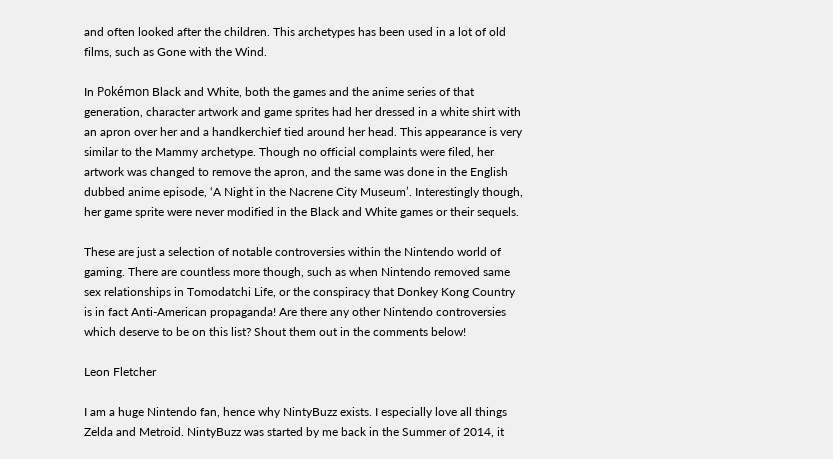and often looked after the children. This archetypes has been used in a lot of old films, such as Gone with the Wind.

In Pokémon Black and White, both the games and the anime series of that generation, character artwork and game sprites had her dressed in a white shirt with an apron over her and a handkerchief tied around her head. This appearance is very similar to the Mammy archetype. Though no official complaints were filed, her artwork was changed to remove the apron, and the same was done in the English dubbed anime episode, ‘A Night in the Nacrene City Museum’. Interestingly though, her game sprite were never modified in the Black and White games or their sequels.

These are just a selection of notable controversies within the Nintendo world of gaming. There are countless more though, such as when Nintendo removed same sex relationships in Tomodatchi Life, or the conspiracy that Donkey Kong Country is in fact Anti-American propaganda! Are there any other Nintendo controversies which deserve to be on this list? Shout them out in the comments below!

Leon Fletcher

I am a huge Nintendo fan, hence why NintyBuzz exists. I especially love all things Zelda and Metroid. NintyBuzz was started by me back in the Summer of 2014, it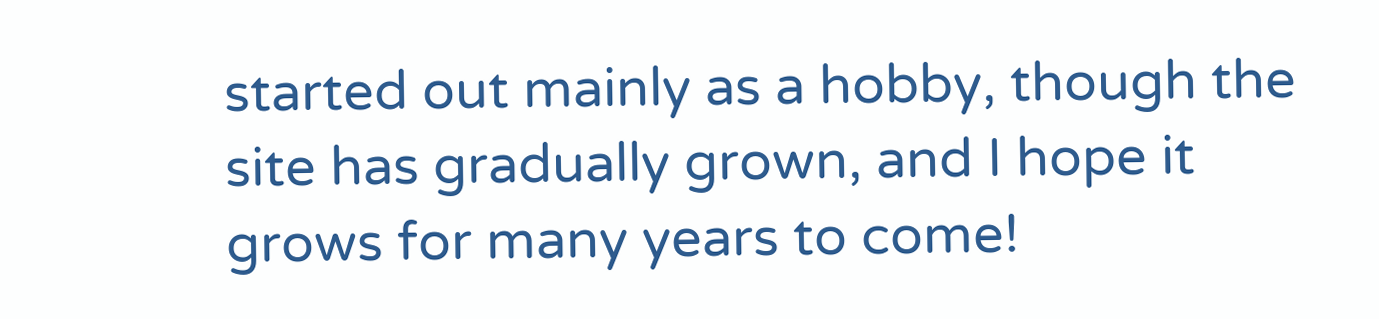started out mainly as a hobby, though the site has gradually grown, and I hope it grows for many years to come!